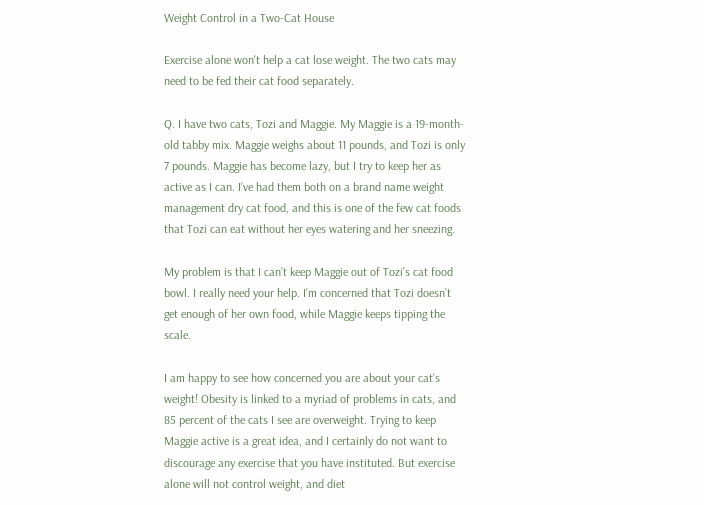Weight Control in a Two-Cat House

Exercise alone won't help a cat lose weight. The two cats may need to be fed their cat food separately.

Q. I have two cats, Tozi and Maggie. My Maggie is a 19-month-old tabby mix. Maggie weighs about 11 pounds, and Tozi is only 7 pounds. Maggie has become lazy, but I try to keep her as active as I can. I’ve had them both on a brand name weight management dry cat food, and this is one of the few cat foods that Tozi can eat without her eyes watering and her sneezing.

My problem is that I can’t keep Maggie out of Tozi’s cat food bowl. I really need your help. I’m concerned that Tozi doesn’t get enough of her own food, while Maggie keeps tipping the scale.

I am happy to see how concerned you are about your cat’s weight! Obesity is linked to a myriad of problems in cats, and 85 percent of the cats I see are overweight. Trying to keep Maggie active is a great idea, and I certainly do not want to discourage any exercise that you have instituted. But exercise alone will not control weight, and diet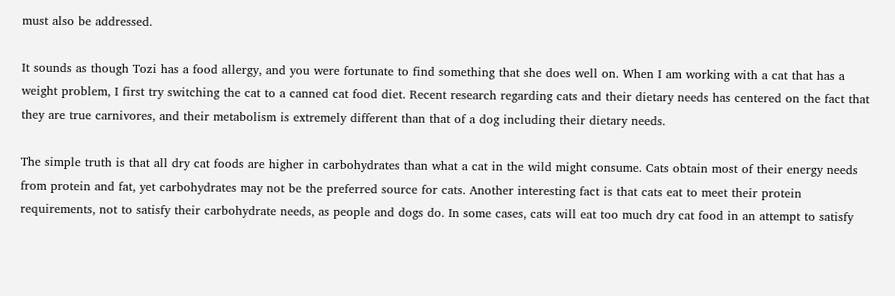must also be addressed.

It sounds as though Tozi has a food allergy, and you were fortunate to find something that she does well on. When I am working with a cat that has a weight problem, I first try switching the cat to a canned cat food diet. Recent research regarding cats and their dietary needs has centered on the fact that they are true carnivores, and their metabolism is extremely different than that of a dog including their dietary needs.

The simple truth is that all dry cat foods are higher in carbohydrates than what a cat in the wild might consume. Cats obtain most of their energy needs from protein and fat, yet carbohydrates may not be the preferred source for cats. Another interesting fact is that cats eat to meet their protein requirements, not to satisfy their carbohydrate needs, as people and dogs do. In some cases, cats will eat too much dry cat food in an attempt to satisfy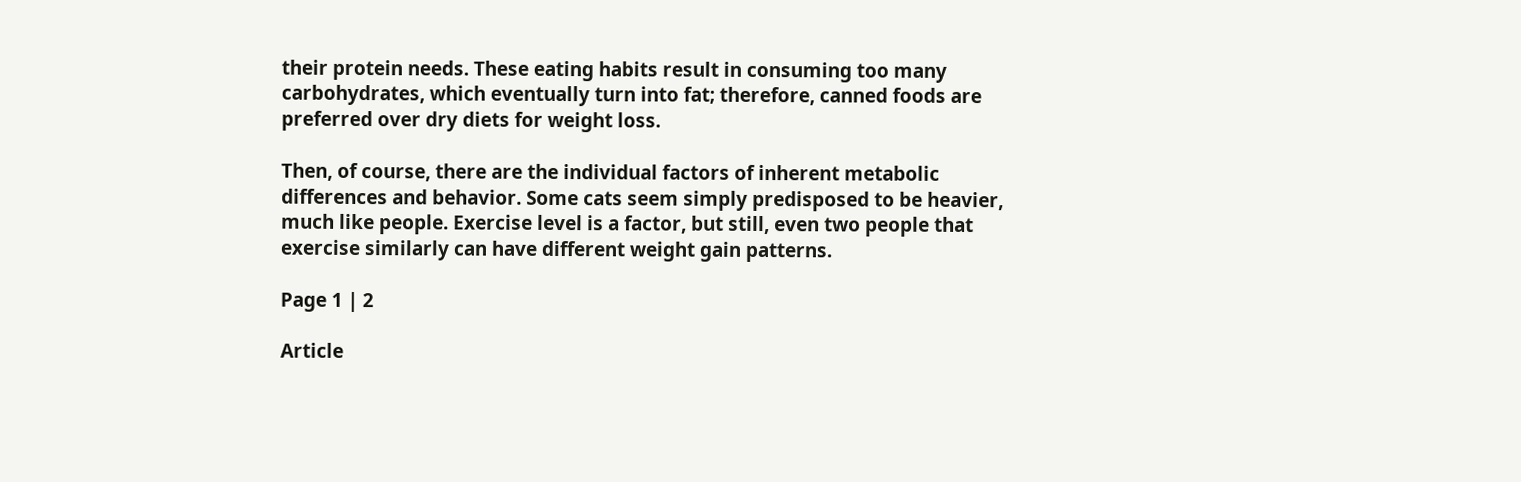their protein needs. These eating habits result in consuming too many carbohydrates, which eventually turn into fat; therefore, canned foods are preferred over dry diets for weight loss.

Then, of course, there are the individual factors of inherent metabolic differences and behavior. Some cats seem simply predisposed to be heavier, much like people. Exercise level is a factor, but still, even two people that exercise similarly can have different weight gain patterns.

Page 1 | 2

Article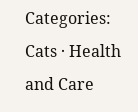Categories:
Cats · Health and Care